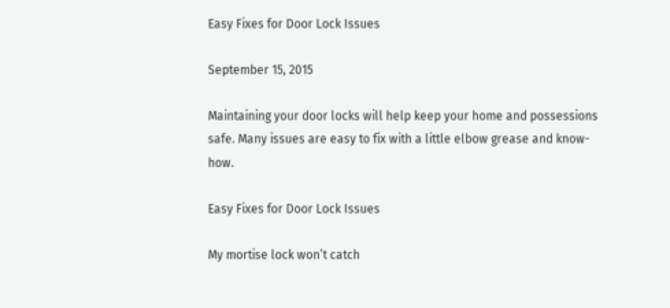Easy Fixes for Door Lock Issues

September 15, 2015

Maintaining your door locks will help keep your home and possessions safe. Many issues are easy to fix with a little elbow grease and know-how.

Easy Fixes for Door Lock Issues

My mortise lock won’t catch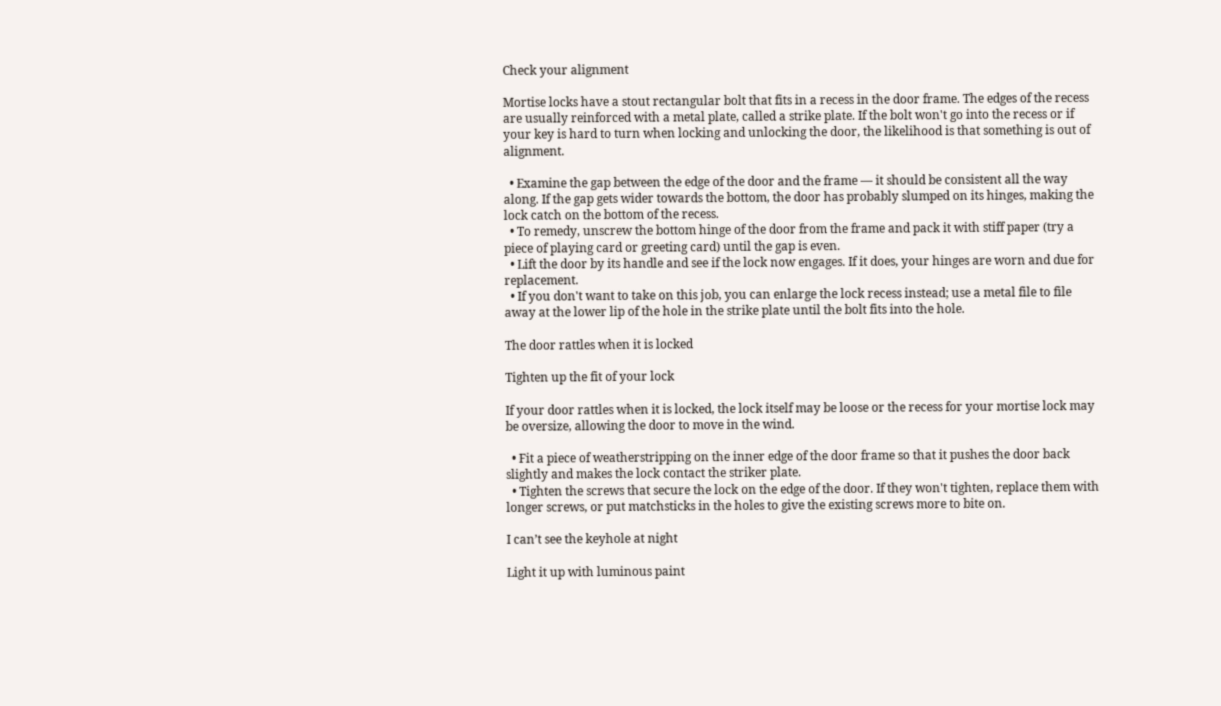Check your alignment

Mortise locks have a stout rectangular bolt that fits in a recess in the door frame. The edges of the recess are usually reinforced with a metal plate, called a strike plate. If the bolt won't go into the recess or if your key is hard to turn when locking and unlocking the door, the likelihood is that something is out of alignment.

  • Examine the gap between the edge of the door and the frame — it should be consistent all the way along. If the gap gets wider towards the bottom, the door has probably slumped on its hinges, making the lock catch on the bottom of the recess.
  • To remedy, unscrew the bottom hinge of the door from the frame and pack it with stiff paper (try a piece of playing card or greeting card) until the gap is even.
  • Lift the door by its handle and see if the lock now engages. If it does, your hinges are worn and due for replacement.
  • If you don't want to take on this job, you can enlarge the lock recess instead; use a metal file to file away at the lower lip of the hole in the strike plate until the bolt fits into the hole.

The door rattles when it is locked

Tighten up the fit of your lock

If your door rattles when it is locked, the lock itself may be loose or the recess for your mortise lock may be oversize, allowing the door to move in the wind.

  • Fit a piece of weatherstripping on the inner edge of the door frame so that it pushes the door back slightly and makes the lock contact the striker plate.
  • Tighten the screws that secure the lock on the edge of the door. If they won't tighten, replace them with longer screws, or put matchsticks in the holes to give the existing screws more to bite on.

I can’t see the keyhole at night

Light it up with luminous paint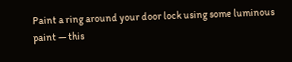Paint a ring around your door lock using some luminous paint — this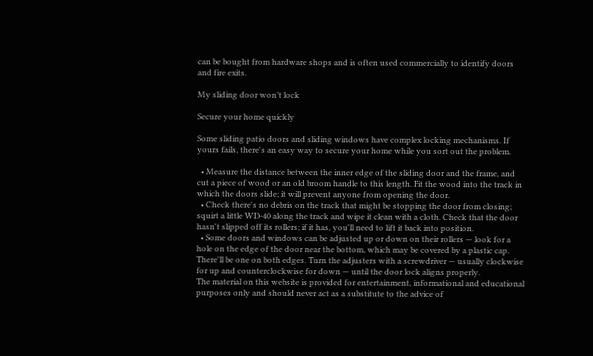can be bought from hardware shops and is often used commercially to identify doors and fire exits.

My sliding door won’t lock

Secure your home quickly

Some sliding patio doors and sliding windows have complex locking mechanisms. If yours fails, there's an easy way to secure your home while you sort out the problem.

  • Measure the distance between the inner edge of the sliding door and the frame, and cut a piece of wood or an old broom handle to this length. Fit the wood into the track in which the doors slide; it will prevent anyone from opening the door.
  • Check there's no debris on the track that might be stopping the door from closing; squirt a little WD-40 along the track and wipe it clean with a cloth. Check that the door hasn't slipped off its rollers; if it has, you'll need to lift it back into position.
  • Some doors and windows can be adjusted up or down on their rollers — look for a hole on the edge of the door near the bottom, which may be covered by a plastic cap. There'll be one on both edges. Turn the adjusters with a screwdriver — usually clockwise for up and counterclockwise for down — until the door lock aligns properly.
The material on this website is provided for entertainment, informational and educational purposes only and should never act as a substitute to the advice of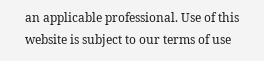an applicable professional. Use of this website is subject to our terms of use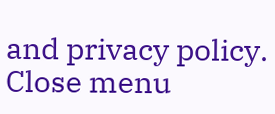and privacy policy.
Close menu